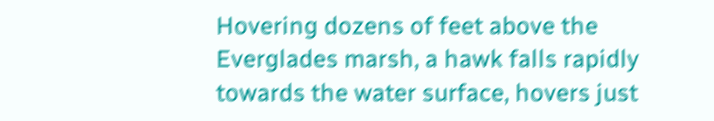Hovering dozens of feet above the Everglades marsh, a hawk falls rapidly towards the water surface, hovers just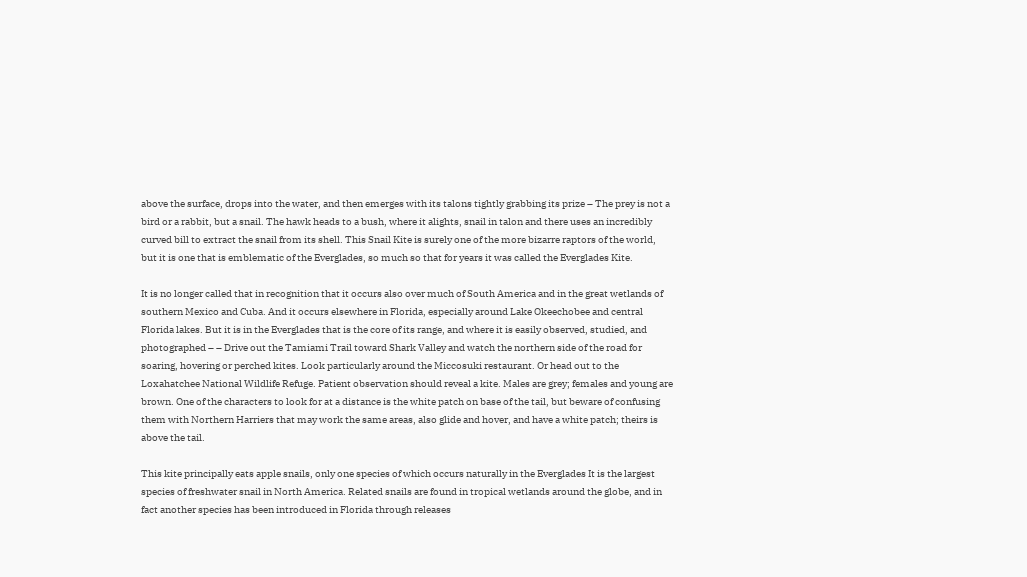above the surface, drops into the water, and then emerges with its talons tightly grabbing its prize – The prey is not a bird or a rabbit, but a snail. The hawk heads to a bush, where it alights, snail in talon and there uses an incredibly curved bill to extract the snail from its shell. This Snail Kite is surely one of the more bizarre raptors of the world, but it is one that is emblematic of the Everglades, so much so that for years it was called the Everglades Kite.

It is no longer called that in recognition that it occurs also over much of South America and in the great wetlands of southern Mexico and Cuba. And it occurs elsewhere in Florida, especially around Lake Okeechobee and central Florida lakes. But it is in the Everglades that is the core of its range, and where it is easily observed, studied, and photographed – – Drive out the Tamiami Trail toward Shark Valley and watch the northern side of the road for soaring, hovering or perched kites. Look particularly around the Miccosuki restaurant. Or head out to the Loxahatchee National Wildlife Refuge. Patient observation should reveal a kite. Males are grey; females and young are brown. One of the characters to look for at a distance is the white patch on base of the tail, but beware of confusing them with Northern Harriers that may work the same areas, also glide and hover, and have a white patch; theirs is above the tail.

This kite principally eats apple snails, only one species of which occurs naturally in the Everglades It is the largest species of freshwater snail in North America. Related snails are found in tropical wetlands around the globe, and in fact another species has been introduced in Florida through releases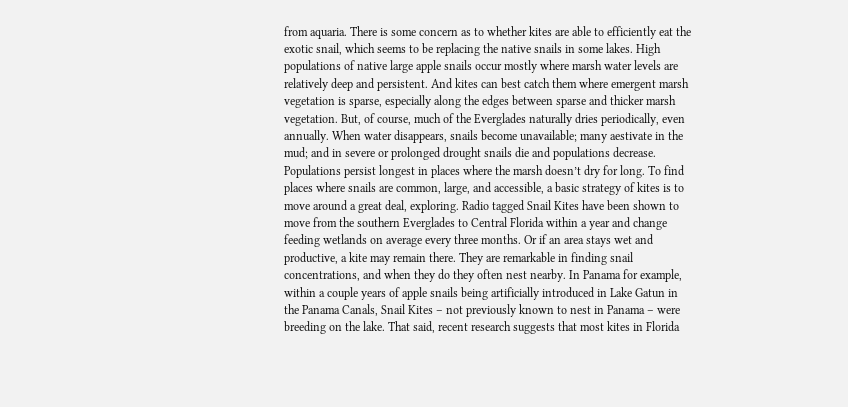from aquaria. There is some concern as to whether kites are able to efficiently eat the exotic snail, which seems to be replacing the native snails in some lakes. High populations of native large apple snails occur mostly where marsh water levels are relatively deep and persistent. And kites can best catch them where emergent marsh vegetation is sparse, especially along the edges between sparse and thicker marsh vegetation. But, of course, much of the Everglades naturally dries periodically, even annually. When water disappears, snails become unavailable; many aestivate in the mud; and in severe or prolonged drought snails die and populations decrease. Populations persist longest in places where the marsh doesn’t dry for long. To find places where snails are common, large, and accessible, a basic strategy of kites is to move around a great deal, exploring. Radio tagged Snail Kites have been shown to move from the southern Everglades to Central Florida within a year and change feeding wetlands on average every three months. Or if an area stays wet and productive, a kite may remain there. They are remarkable in finding snail concentrations, and when they do they often nest nearby. In Panama for example, within a couple years of apple snails being artificially introduced in Lake Gatun in the Panama Canals, Snail Kites – not previously known to nest in Panama – were breeding on the lake. That said, recent research suggests that most kites in Florida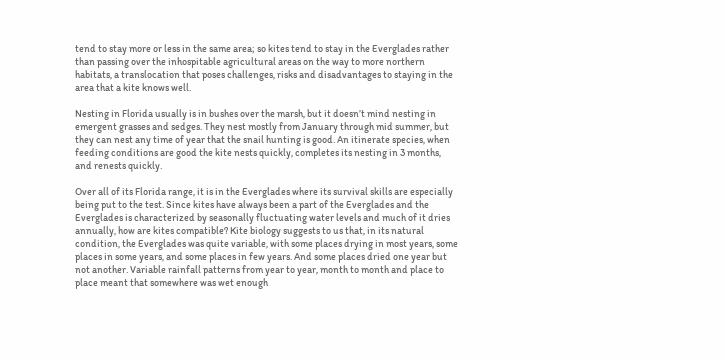tend to stay more or less in the same area; so kites tend to stay in the Everglades rather than passing over the inhospitable agricultural areas on the way to more northern habitats, a translocation that poses challenges, risks and disadvantages to staying in the area that a kite knows well.

Nesting in Florida usually is in bushes over the marsh, but it doesn’t mind nesting in emergent grasses and sedges. They nest mostly from January through mid summer, but they can nest any time of year that the snail hunting is good. An itinerate species, when feeding conditions are good the kite nests quickly, completes its nesting in 3 months, and renests quickly.

Over all of its Florida range, it is in the Everglades where its survival skills are especially being put to the test. Since kites have always been a part of the Everglades and the Everglades is characterized by seasonally fluctuating water levels and much of it dries annually, how are kites compatible? Kite biology suggests to us that, in its natural condition, the Everglades was quite variable, with some places drying in most years, some places in some years, and some places in few years. And some places dried one year but not another. Variable rainfall patterns from year to year, month to month and place to place meant that somewhere was wet enough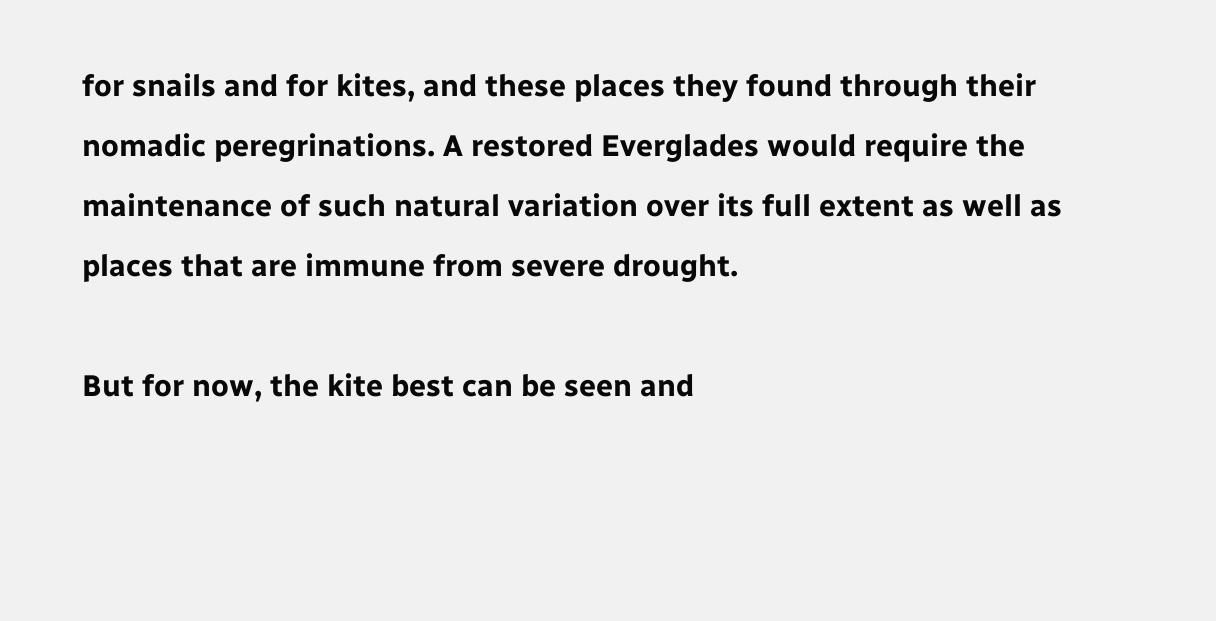for snails and for kites, and these places they found through their nomadic peregrinations. A restored Everglades would require the maintenance of such natural variation over its full extent as well as places that are immune from severe drought.

But for now, the kite best can be seen and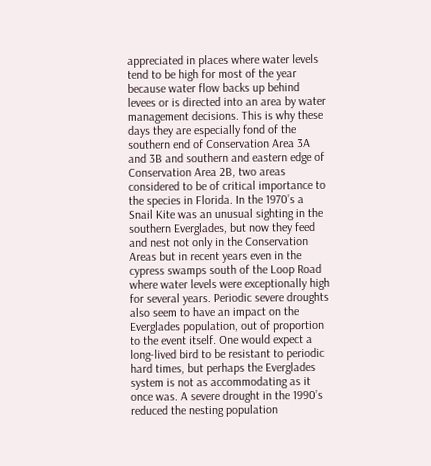appreciated in places where water levels tend to be high for most of the year because water flow backs up behind levees or is directed into an area by water management decisions. This is why these days they are especially fond of the southern end of Conservation Area 3A and 3B and southern and eastern edge of Conservation Area 2B, two areas considered to be of critical importance to the species in Florida. In the 1970’s a Snail Kite was an unusual sighting in the southern Everglades, but now they feed and nest not only in the Conservation Areas but in recent years even in the cypress swamps south of the Loop Road where water levels were exceptionally high for several years. Periodic severe droughts also seem to have an impact on the Everglades population, out of proportion to the event itself. One would expect a long-lived bird to be resistant to periodic hard times, but perhaps the Everglades system is not as accommodating as it once was. A severe drought in the 1990’s reduced the nesting population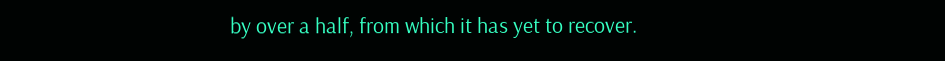by over a half, from which it has yet to recover.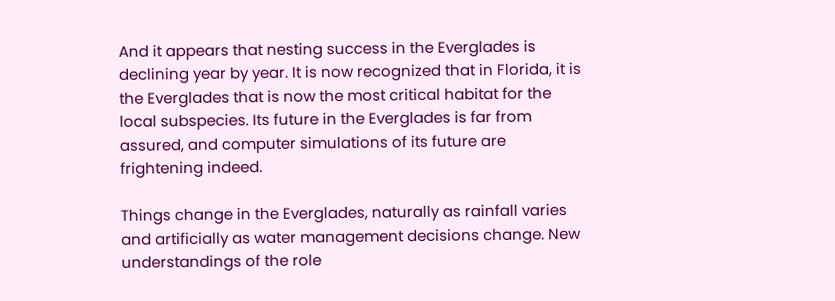And it appears that nesting success in the Everglades is declining year by year. It is now recognized that in Florida, it is the Everglades that is now the most critical habitat for the local subspecies. Its future in the Everglades is far from assured, and computer simulations of its future are frightening indeed.

Things change in the Everglades, naturally as rainfall varies and artificially as water management decisions change. New understandings of the role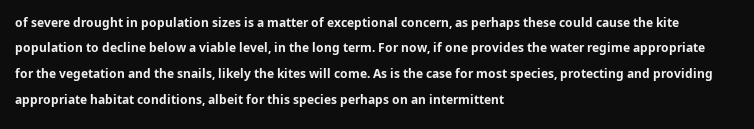of severe drought in population sizes is a matter of exceptional concern, as perhaps these could cause the kite population to decline below a viable level, in the long term. For now, if one provides the water regime appropriate for the vegetation and the snails, likely the kites will come. As is the case for most species, protecting and providing appropriate habitat conditions, albeit for this species perhaps on an intermittent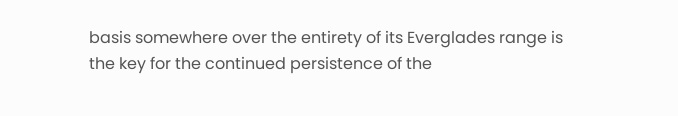basis somewhere over the entirety of its Everglades range is the key for the continued persistence of the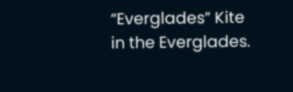“Everglades” Kite in the Everglades.